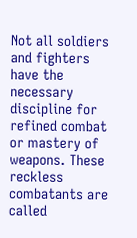Not all soldiers and fighters have the necessary discipline for refined combat or mastery of weapons. These reckless combatants are called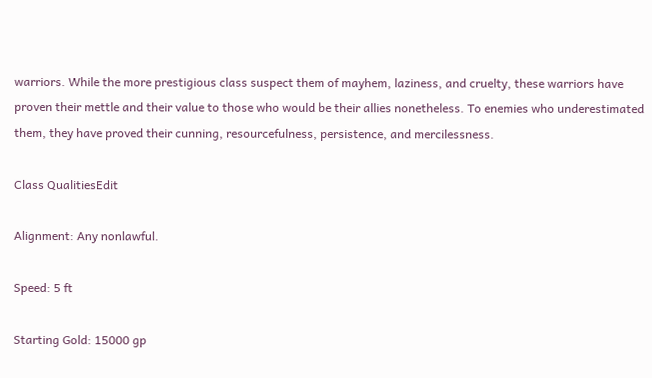warriors. While the more prestigious class suspect them of mayhem, laziness, and cruelty, these warriors have proven their mettle and their value to those who would be their allies nonetheless. To enemies who underestimated them, they have proved their cunning, resourcefulness, persistence, and mercilessness.

Class QualitiesEdit

Alignment: Any nonlawful.

Speed: 5 ft

Starting Gold: 15000 gp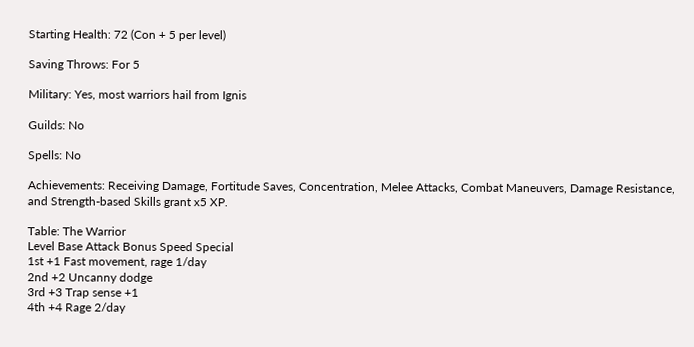Starting Health: 72 (Con + 5 per level)

Saving Throws: For 5

Military: Yes, most warriors hail from Ignis

Guilds: No

Spells: No

Achievements: Receiving Damage, Fortitude Saves, Concentration, Melee Attacks, Combat Maneuvers, Damage Resistance, and Strength-based Skills grant x5 XP.

Table: The Warrior
Level Base Attack Bonus Speed Special
1st +1 Fast movement, rage 1/day
2nd +2 Uncanny dodge
3rd +3 Trap sense +1
4th +4 Rage 2/day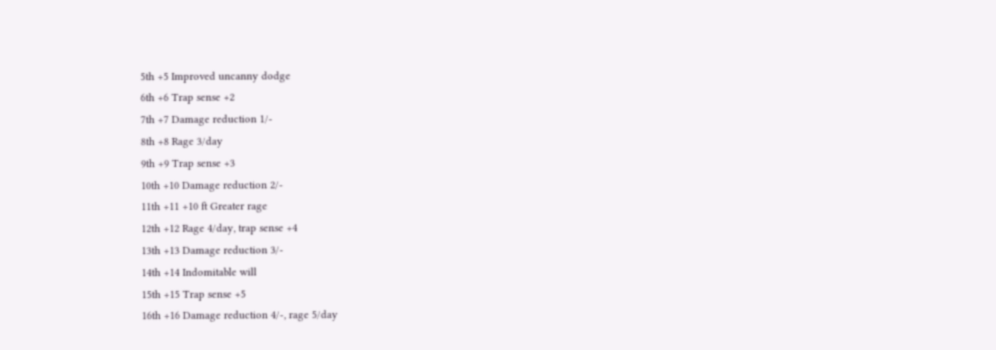5th +5 Improved uncanny dodge
6th +6 Trap sense +2
7th +7 Damage reduction 1/-
8th +8 Rage 3/day
9th +9 Trap sense +3
10th +10 Damage reduction 2/-
11th +11 +10 ft Greater rage
12th +12 Rage 4/day, trap sense +4
13th +13 Damage reduction 3/-
14th +14 Indomitable will
15th +15 Trap sense +5
16th +16 Damage reduction 4/-, rage 5/day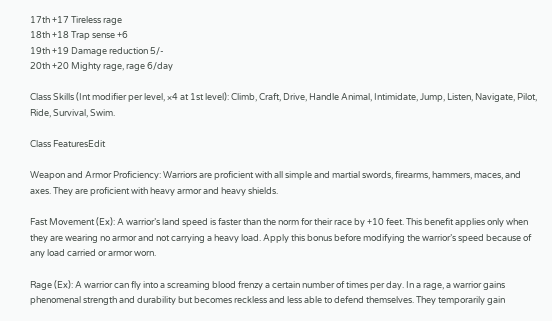17th +17 Tireless rage
18th +18 Trap sense +6
19th +19 Damage reduction 5/-
20th +20 Mighty rage, rage 6/day

Class Skills (Int modifier per level, ×4 at 1st level): Climb, Craft, Drive, Handle Animal, Intimidate, Jump, Listen, Navigate, Pilot, Ride, Survival, Swim.

Class FeaturesEdit

Weapon and Armor Proficiency: Warriors are proficient with all simple and martial swords, firearms, hammers, maces, and axes. They are proficient with heavy armor and heavy shields.

Fast Movement (Ex): A warrior’s land speed is faster than the norm for their race by +10 feet. This benefit applies only when they are wearing no armor and not carrying a heavy load. Apply this bonus before modifying the warrior’s speed because of any load carried or armor worn.

Rage (Ex): A warrior can fly into a screaming blood frenzy a certain number of times per day. In a rage, a warrior gains phenomenal strength and durability but becomes reckless and less able to defend themselves. They temporarily gain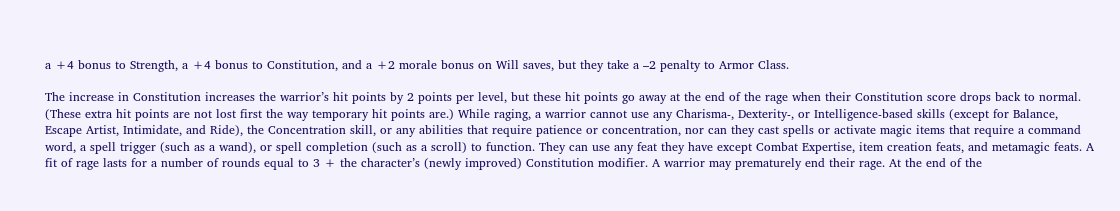a +4 bonus to Strength, a +4 bonus to Constitution, and a +2 morale bonus on Will saves, but they take a –2 penalty to Armor Class.

The increase in Constitution increases the warrior’s hit points by 2 points per level, but these hit points go away at the end of the rage when their Constitution score drops back to normal. (These extra hit points are not lost first the way temporary hit points are.) While raging, a warrior cannot use any Charisma-, Dexterity-, or Intelligence-based skills (except for Balance, Escape Artist, Intimidate, and Ride), the Concentration skill, or any abilities that require patience or concentration, nor can they cast spells or activate magic items that require a command word, a spell trigger (such as a wand), or spell completion (such as a scroll) to function. They can use any feat they have except Combat Expertise, item creation feats, and metamagic feats. A fit of rage lasts for a number of rounds equal to 3 + the character’s (newly improved) Constitution modifier. A warrior may prematurely end their rage. At the end of the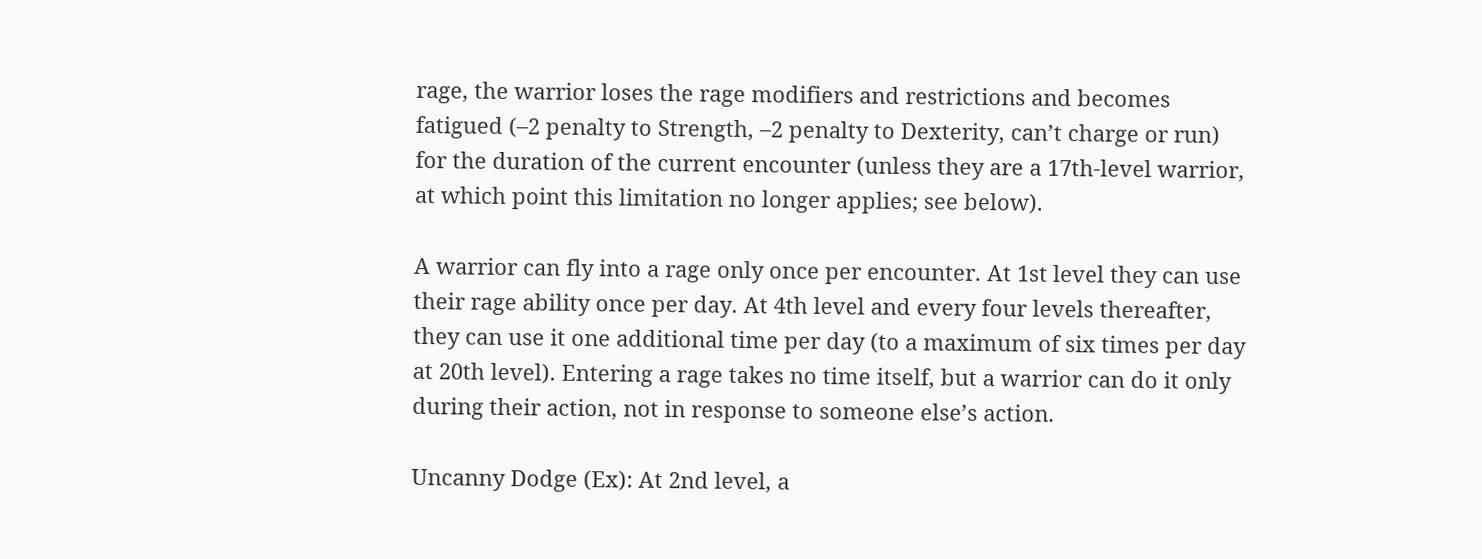rage, the warrior loses the rage modifiers and restrictions and becomes fatigued (–2 penalty to Strength, –2 penalty to Dexterity, can’t charge or run) for the duration of the current encounter (unless they are a 17th-level warrior, at which point this limitation no longer applies; see below).

A warrior can fly into a rage only once per encounter. At 1st level they can use their rage ability once per day. At 4th level and every four levels thereafter, they can use it one additional time per day (to a maximum of six times per day at 20th level). Entering a rage takes no time itself, but a warrior can do it only during their action, not in response to someone else’s action.

Uncanny Dodge (Ex): At 2nd level, a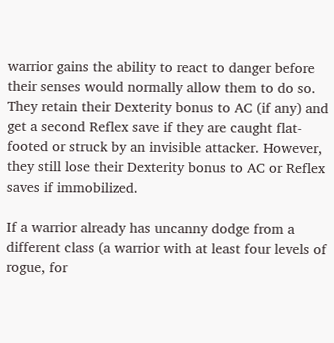warrior gains the ability to react to danger before their senses would normally allow them to do so. They retain their Dexterity bonus to AC (if any) and get a second Reflex save if they are caught flat-footed or struck by an invisible attacker. However, they still lose their Dexterity bonus to AC or Reflex saves if immobilized.

If a warrior already has uncanny dodge from a different class (a warrior with at least four levels of rogue, for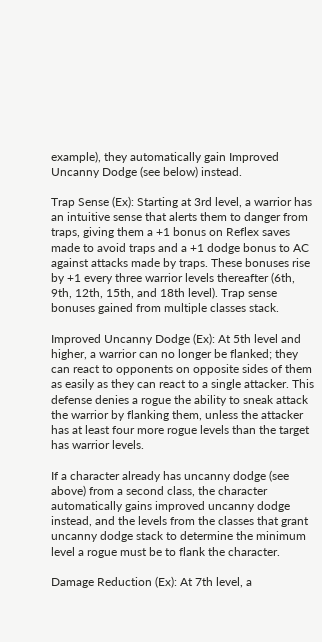example), they automatically gain Improved Uncanny Dodge (see below) instead.

Trap Sense (Ex): Starting at 3rd level, a warrior has an intuitive sense that alerts them to danger from traps, giving them a +1 bonus on Reflex saves made to avoid traps and a +1 dodge bonus to AC against attacks made by traps. These bonuses rise by +1 every three warrior levels thereafter (6th, 9th, 12th, 15th, and 18th level). Trap sense bonuses gained from multiple classes stack.

Improved Uncanny Dodge (Ex): At 5th level and higher, a warrior can no longer be flanked; they can react to opponents on opposite sides of them as easily as they can react to a single attacker. This defense denies a rogue the ability to sneak attack the warrior by flanking them, unless the attacker has at least four more rogue levels than the target has warrior levels.

If a character already has uncanny dodge (see above) from a second class, the character automatically gains improved uncanny dodge instead, and the levels from the classes that grant uncanny dodge stack to determine the minimum level a rogue must be to flank the character.

Damage Reduction (Ex): At 7th level, a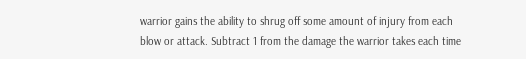warrior gains the ability to shrug off some amount of injury from each blow or attack. Subtract 1 from the damage the warrior takes each time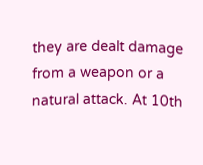they are dealt damage from a weapon or a natural attack. At 10th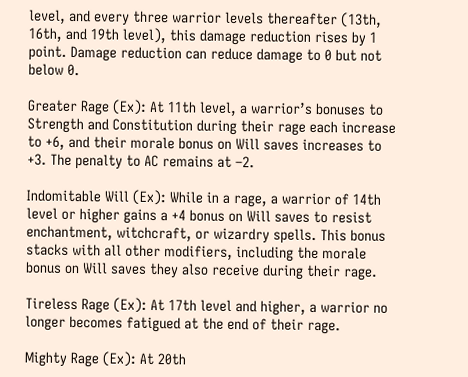level, and every three warrior levels thereafter (13th, 16th, and 19th level), this damage reduction rises by 1 point. Damage reduction can reduce damage to 0 but not below 0.

Greater Rage (Ex): At 11th level, a warrior’s bonuses to Strength and Constitution during their rage each increase to +6, and their morale bonus on Will saves increases to +3. The penalty to AC remains at –2.

Indomitable Will (Ex): While in a rage, a warrior of 14th level or higher gains a +4 bonus on Will saves to resist enchantment, witchcraft, or wizardry spells. This bonus stacks with all other modifiers, including the morale bonus on Will saves they also receive during their rage.

Tireless Rage (Ex): At 17th level and higher, a warrior no longer becomes fatigued at the end of their rage.

Mighty Rage (Ex): At 20th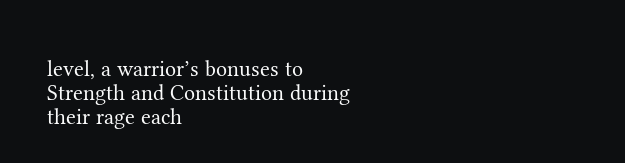level, a warrior’s bonuses to Strength and Constitution during their rage each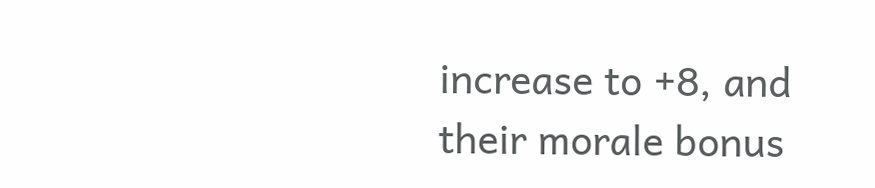increase to +8, and their morale bonus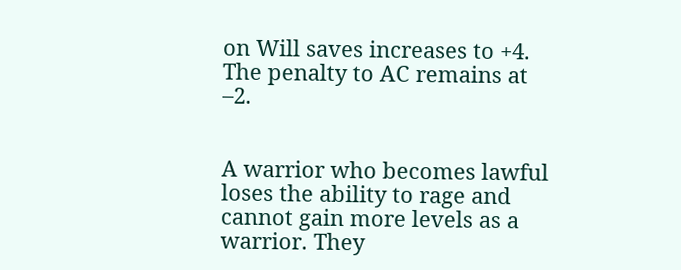on Will saves increases to +4. The penalty to AC remains at –2.


A warrior who becomes lawful loses the ability to rage and cannot gain more levels as a warrior. They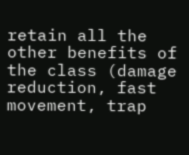retain all the other benefits of the class (damage reduction, fast movement, trap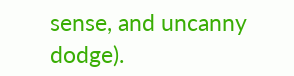sense, and uncanny dodge).